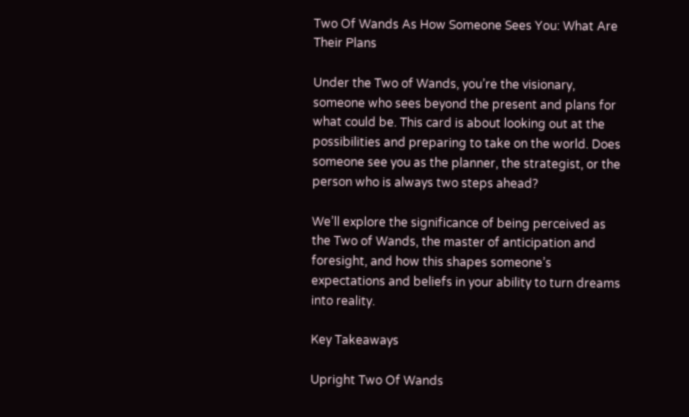Two Of Wands As How Someone Sees You: What Are Their Plans

Under the Two of Wands, you’re the visionary, someone who sees beyond the present and plans for what could be. This card is about looking out at the possibilities and preparing to take on the world. Does someone see you as the planner, the strategist, or the person who is always two steps ahead?

We’ll explore the significance of being perceived as the Two of Wands, the master of anticipation and foresight, and how this shapes someone’s expectations and beliefs in your ability to turn dreams into reality.

Key Takeaways

Upright Two Of Wands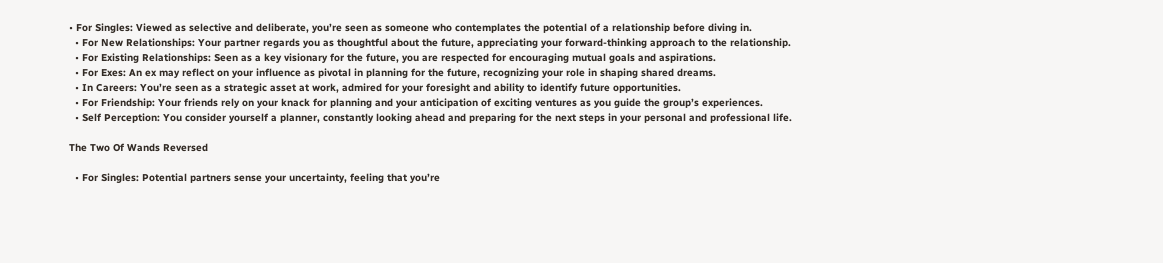• For Singles: Viewed as selective and deliberate, you’re seen as someone who contemplates the potential of a relationship before diving in.
  • For New Relationships: Your partner regards you as thoughtful about the future, appreciating your forward-thinking approach to the relationship.
  • For Existing Relationships: Seen as a key visionary for the future, you are respected for encouraging mutual goals and aspirations.
  • For Exes: An ex may reflect on your influence as pivotal in planning for the future, recognizing your role in shaping shared dreams.
  • In Careers: You’re seen as a strategic asset at work, admired for your foresight and ability to identify future opportunities.
  • For Friendship: Your friends rely on your knack for planning and your anticipation of exciting ventures as you guide the group’s experiences.
  • Self Perception: You consider yourself a planner, constantly looking ahead and preparing for the next steps in your personal and professional life.

The Two Of Wands Reversed

  • For Singles: Potential partners sense your uncertainty, feeling that you’re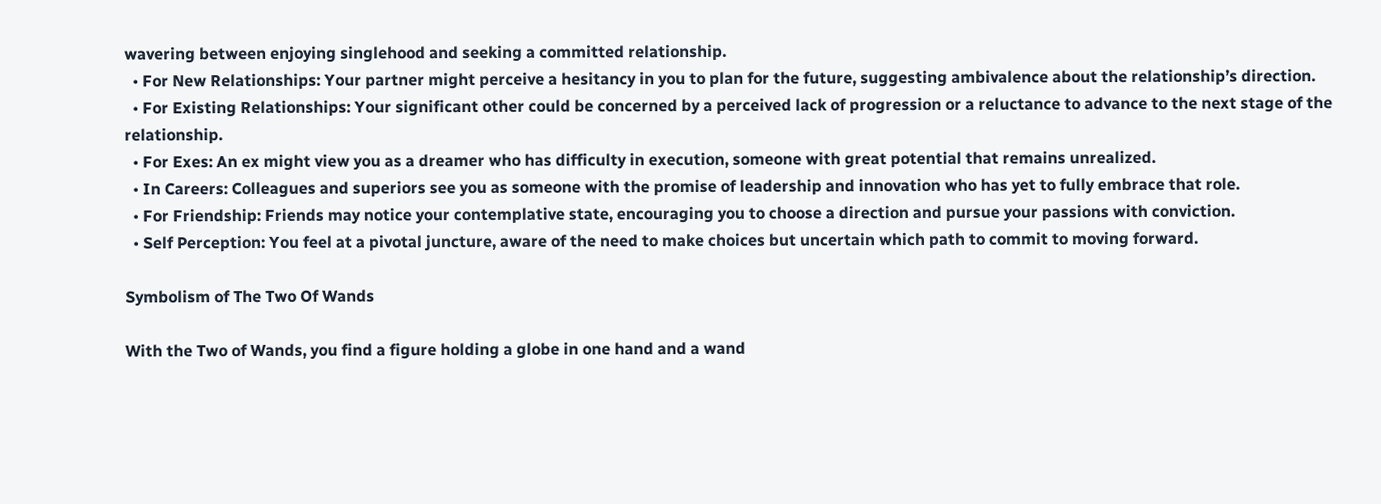wavering between enjoying singlehood and seeking a committed relationship.
  • For New Relationships: Your partner might perceive a hesitancy in you to plan for the future, suggesting ambivalence about the relationship’s direction.
  • For Existing Relationships: Your significant other could be concerned by a perceived lack of progression or a reluctance to advance to the next stage of the relationship.
  • For Exes: An ex might view you as a dreamer who has difficulty in execution, someone with great potential that remains unrealized.
  • In Careers: Colleagues and superiors see you as someone with the promise of leadership and innovation who has yet to fully embrace that role.
  • For Friendship: Friends may notice your contemplative state, encouraging you to choose a direction and pursue your passions with conviction.
  • Self Perception: You feel at a pivotal juncture, aware of the need to make choices but uncertain which path to commit to moving forward.

Symbolism of The Two Of Wands

With the Two of Wands, you find a figure holding a globe in one hand and a wand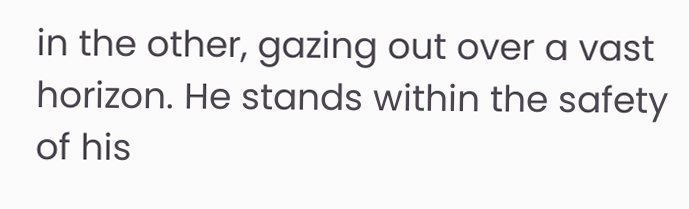in the other, gazing out over a vast horizon. He stands within the safety of his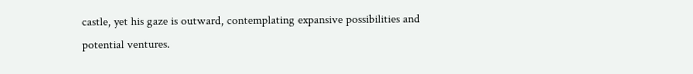castle, yet his gaze is outward, contemplating expansive possibilities and potential ventures.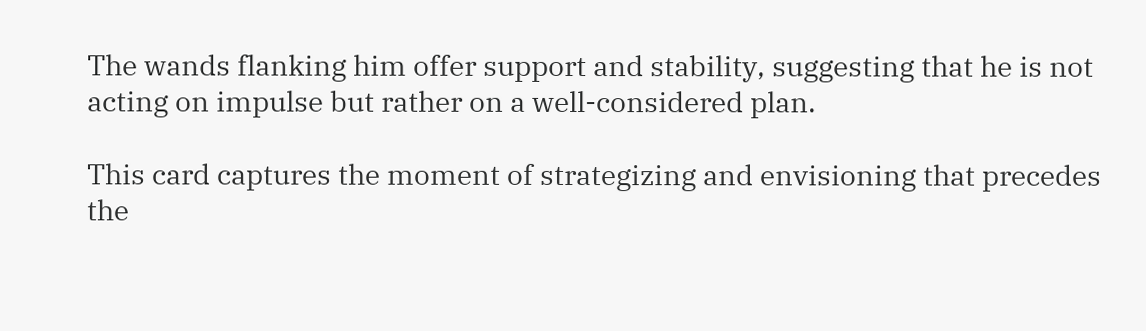The wands flanking him offer support and stability, suggesting that he is not acting on impulse but rather on a well-considered plan.

This card captures the moment of strategizing and envisioning that precedes the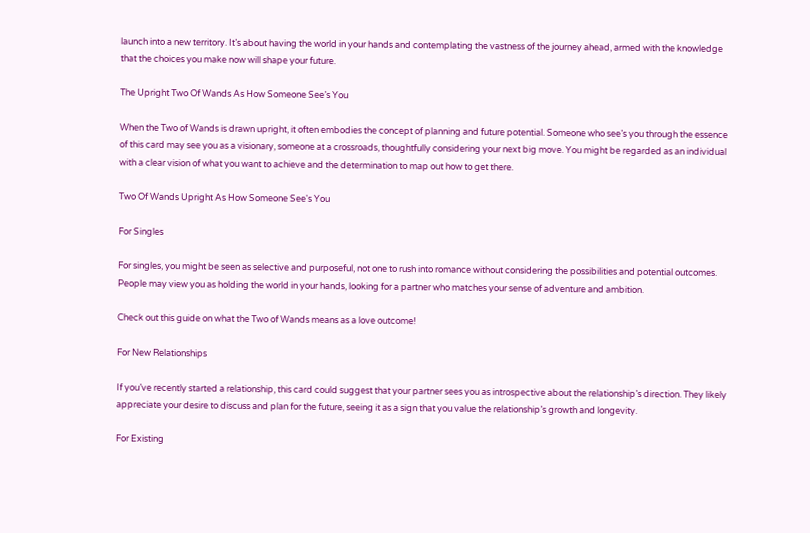launch into a new territory. It’s about having the world in your hands and contemplating the vastness of the journey ahead, armed with the knowledge that the choices you make now will shape your future.

The Upright Two Of Wands As How Someone See’s You

When the Two of Wands is drawn upright, it often embodies the concept of planning and future potential. Someone who see’s you through the essence of this card may see you as a visionary, someone at a crossroads, thoughtfully considering your next big move. You might be regarded as an individual with a clear vision of what you want to achieve and the determination to map out how to get there.

Two Of Wands Upright As How Someone See's You

For Singles

For singles, you might be seen as selective and purposeful, not one to rush into romance without considering the possibilities and potential outcomes. People may view you as holding the world in your hands, looking for a partner who matches your sense of adventure and ambition.

Check out this guide on what the Two of Wands means as a love outcome!

For New Relationships

If you’ve recently started a relationship, this card could suggest that your partner sees you as introspective about the relationship’s direction. They likely appreciate your desire to discuss and plan for the future, seeing it as a sign that you value the relationship’s growth and longevity.

For Existing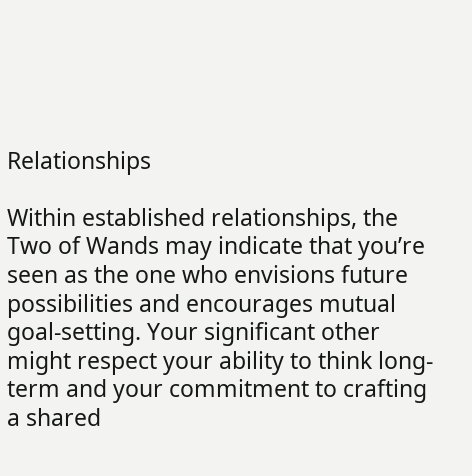Relationships

Within established relationships, the Two of Wands may indicate that you’re seen as the one who envisions future possibilities and encourages mutual goal-setting. Your significant other might respect your ability to think long-term and your commitment to crafting a shared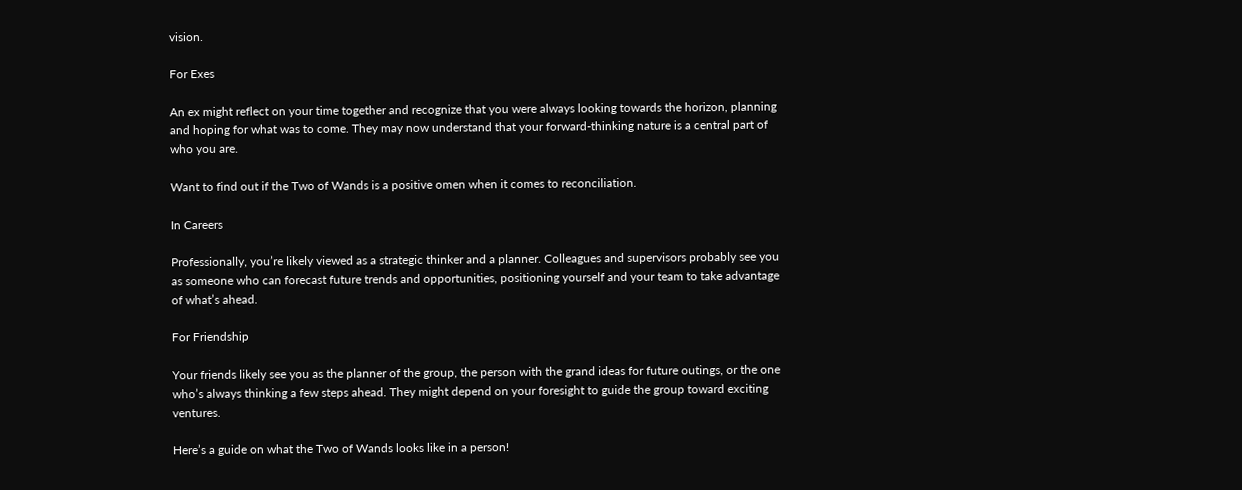vision.

For Exes

An ex might reflect on your time together and recognize that you were always looking towards the horizon, planning and hoping for what was to come. They may now understand that your forward-thinking nature is a central part of who you are.

Want to find out if the Two of Wands is a positive omen when it comes to reconciliation.

In Careers

Professionally, you’re likely viewed as a strategic thinker and a planner. Colleagues and supervisors probably see you as someone who can forecast future trends and opportunities, positioning yourself and your team to take advantage of what’s ahead.

For Friendship

Your friends likely see you as the planner of the group, the person with the grand ideas for future outings, or the one who’s always thinking a few steps ahead. They might depend on your foresight to guide the group toward exciting ventures.

Here’s a guide on what the Two of Wands looks like in a person!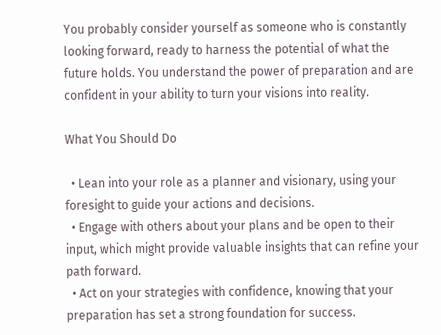You probably consider yourself as someone who is constantly looking forward, ready to harness the potential of what the future holds. You understand the power of preparation and are confident in your ability to turn your visions into reality.

What You Should Do

  • Lean into your role as a planner and visionary, using your foresight to guide your actions and decisions.
  • Engage with others about your plans and be open to their input, which might provide valuable insights that can refine your path forward.
  • Act on your strategies with confidence, knowing that your preparation has set a strong foundation for success.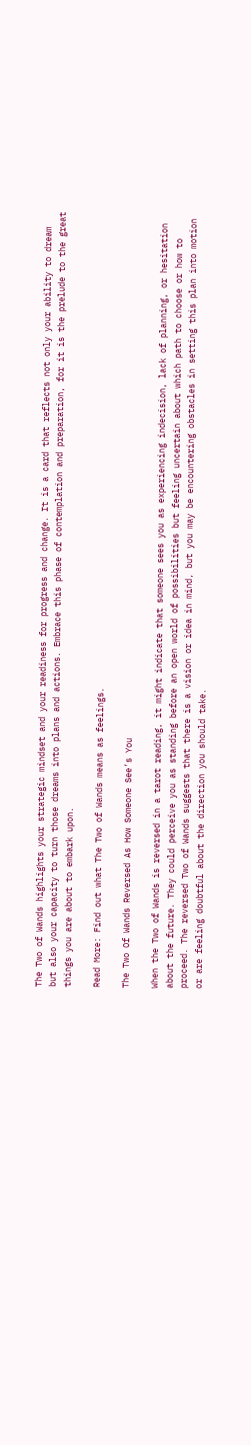The Two of Wands highlights your strategic mindset and your readiness for progress and change. It is a card that reflects not only your ability to dream but also your capacity to turn those dreams into plans and actions. Embrace this phase of contemplation and preparation, for it is the prelude to the great things you are about to embark upon.

Read More: Find out what The Two of Wands means as feelings.

The Two Of Wands Reversed As How Someone See’s You

When the Two of Wands is reversed in a tarot reading, it might indicate that someone sees you as experiencing indecision, lack of planning, or hesitation about the future. They could perceive you as standing before an open world of possibilities but feeling uncertain about which path to choose or how to proceed. The reversed Two of Wands suggests that there is a vision or idea in mind, but you may be encountering obstacles in setting this plan into motion or are feeling doubtful about the direction you should take.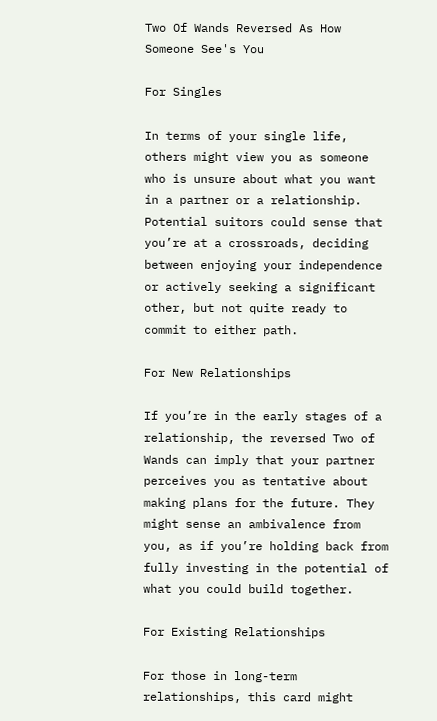Two Of Wands Reversed As How Someone See's You

For Singles

In terms of your single life, others might view you as someone who is unsure about what you want in a partner or a relationship. Potential suitors could sense that you’re at a crossroads, deciding between enjoying your independence or actively seeking a significant other, but not quite ready to commit to either path.

For New Relationships

If you’re in the early stages of a relationship, the reversed Two of Wands can imply that your partner perceives you as tentative about making plans for the future. They might sense an ambivalence from you, as if you’re holding back from fully investing in the potential of what you could build together.

For Existing Relationships

For those in long-term relationships, this card might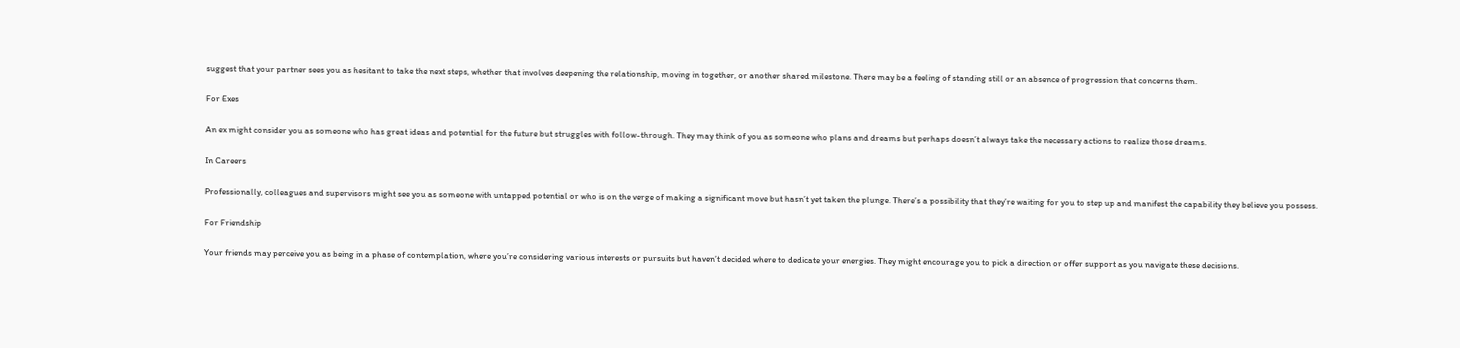suggest that your partner sees you as hesitant to take the next steps, whether that involves deepening the relationship, moving in together, or another shared milestone. There may be a feeling of standing still or an absence of progression that concerns them.

For Exes

An ex might consider you as someone who has great ideas and potential for the future but struggles with follow-through. They may think of you as someone who plans and dreams but perhaps doesn’t always take the necessary actions to realize those dreams.

In Careers

Professionally, colleagues and supervisors might see you as someone with untapped potential or who is on the verge of making a significant move but hasn’t yet taken the plunge. There’s a possibility that they’re waiting for you to step up and manifest the capability they believe you possess.

For Friendship

Your friends may perceive you as being in a phase of contemplation, where you’re considering various interests or pursuits but haven’t decided where to dedicate your energies. They might encourage you to pick a direction or offer support as you navigate these decisions.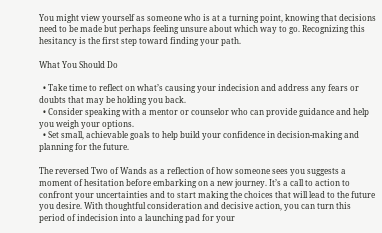You might view yourself as someone who is at a turning point, knowing that decisions need to be made but perhaps feeling unsure about which way to go. Recognizing this hesitancy is the first step toward finding your path.

What You Should Do

  • Take time to reflect on what’s causing your indecision and address any fears or doubts that may be holding you back.
  • Consider speaking with a mentor or counselor who can provide guidance and help you weigh your options.
  • Set small, achievable goals to help build your confidence in decision-making and planning for the future.

The reversed Two of Wands as a reflection of how someone sees you suggests a moment of hesitation before embarking on a new journey. It’s a call to action to confront your uncertainties and to start making the choices that will lead to the future you desire. With thoughtful consideration and decisive action, you can turn this period of indecision into a launching pad for your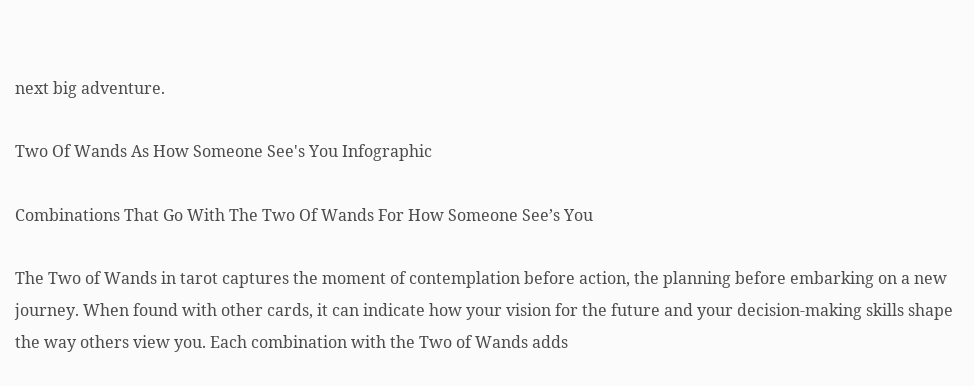next big adventure.

Two Of Wands As How Someone See's You Infographic

Combinations That Go With The Two Of Wands For How Someone See’s You

The Two of Wands in tarot captures the moment of contemplation before action, the planning before embarking on a new journey. When found with other cards, it can indicate how your vision for the future and your decision-making skills shape the way others view you. Each combination with the Two of Wands adds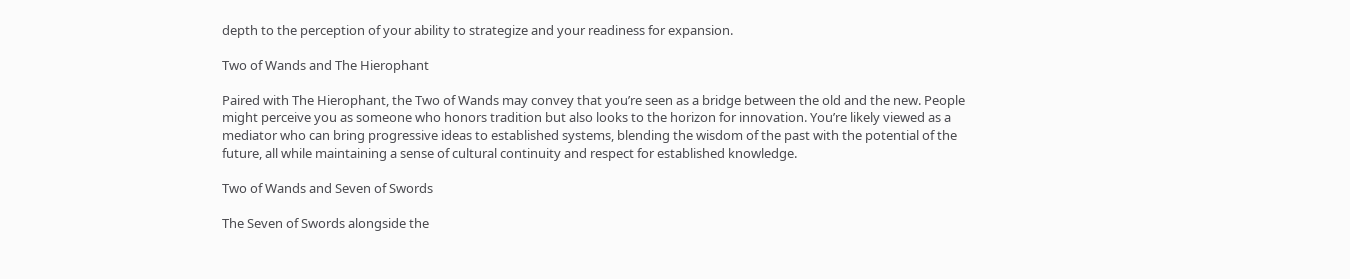depth to the perception of your ability to strategize and your readiness for expansion.

Two of Wands and The Hierophant

Paired with The Hierophant, the Two of Wands may convey that you’re seen as a bridge between the old and the new. People might perceive you as someone who honors tradition but also looks to the horizon for innovation. You’re likely viewed as a mediator who can bring progressive ideas to established systems, blending the wisdom of the past with the potential of the future, all while maintaining a sense of cultural continuity and respect for established knowledge.

Two of Wands and Seven of Swords

The Seven of Swords alongside the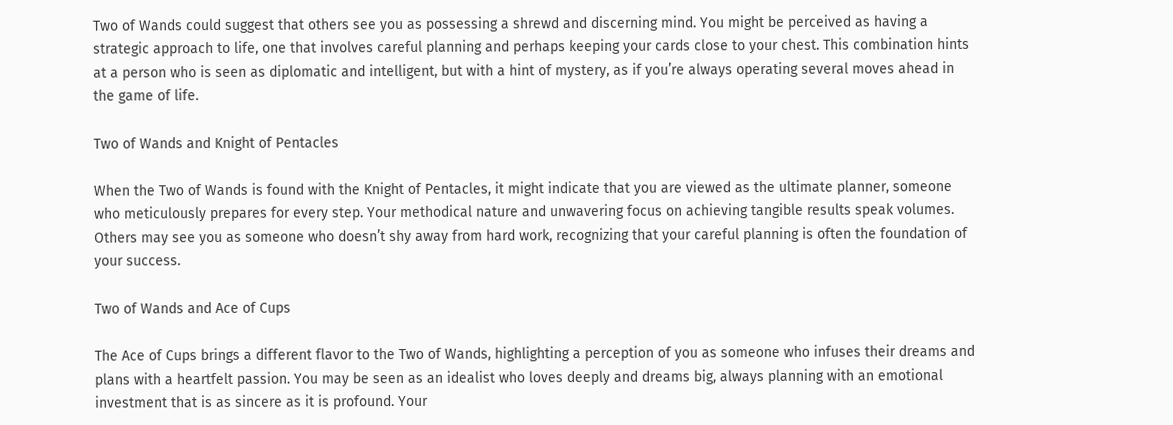Two of Wands could suggest that others see you as possessing a shrewd and discerning mind. You might be perceived as having a strategic approach to life, one that involves careful planning and perhaps keeping your cards close to your chest. This combination hints at a person who is seen as diplomatic and intelligent, but with a hint of mystery, as if you’re always operating several moves ahead in the game of life.

Two of Wands and Knight of Pentacles

When the Two of Wands is found with the Knight of Pentacles, it might indicate that you are viewed as the ultimate planner, someone who meticulously prepares for every step. Your methodical nature and unwavering focus on achieving tangible results speak volumes. Others may see you as someone who doesn’t shy away from hard work, recognizing that your careful planning is often the foundation of your success.

Two of Wands and Ace of Cups

The Ace of Cups brings a different flavor to the Two of Wands, highlighting a perception of you as someone who infuses their dreams and plans with a heartfelt passion. You may be seen as an idealist who loves deeply and dreams big, always planning with an emotional investment that is as sincere as it is profound. Your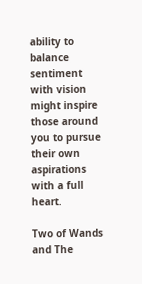ability to balance sentiment with vision might inspire those around you to pursue their own aspirations with a full heart.

Two of Wands and The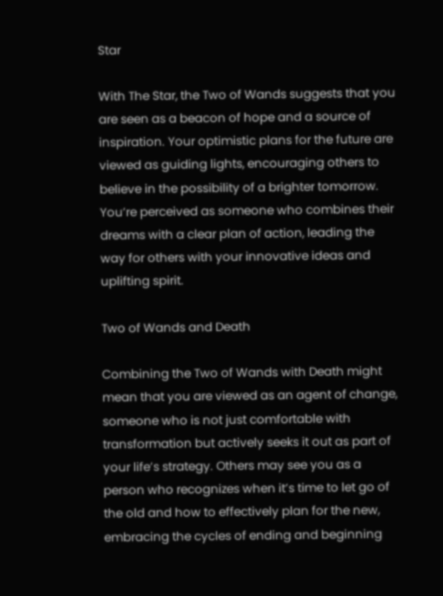Star

With The Star, the Two of Wands suggests that you are seen as a beacon of hope and a source of inspiration. Your optimistic plans for the future are viewed as guiding lights, encouraging others to believe in the possibility of a brighter tomorrow. You’re perceived as someone who combines their dreams with a clear plan of action, leading the way for others with your innovative ideas and uplifting spirit.

Two of Wands and Death

Combining the Two of Wands with Death might mean that you are viewed as an agent of change, someone who is not just comfortable with transformation but actively seeks it out as part of your life’s strategy. Others may see you as a person who recognizes when it’s time to let go of the old and how to effectively plan for the new, embracing the cycles of ending and beginning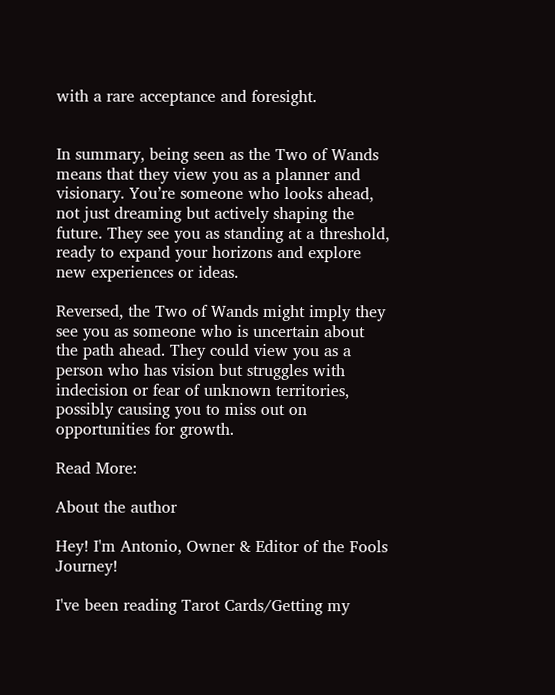with a rare acceptance and foresight.


In summary, being seen as the Two of Wands means that they view you as a planner and visionary. You’re someone who looks ahead, not just dreaming but actively shaping the future. They see you as standing at a threshold, ready to expand your horizons and explore new experiences or ideas.

Reversed, the Two of Wands might imply they see you as someone who is uncertain about the path ahead. They could view you as a person who has vision but struggles with indecision or fear of unknown territories, possibly causing you to miss out on opportunities for growth.

Read More:

About the author

Hey! I'm Antonio, Owner & Editor of the Fools Journey!

I've been reading Tarot Cards/Getting my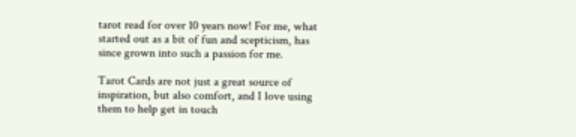tarot read for over 10 years now! For me, what started out as a bit of fun and scepticism, has since grown into such a passion for me.

Tarot Cards are not just a great source of inspiration, but also comfort, and I love using them to help get in touch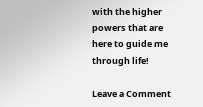with the higher powers that are here to guide me through life!

Leave a Comment